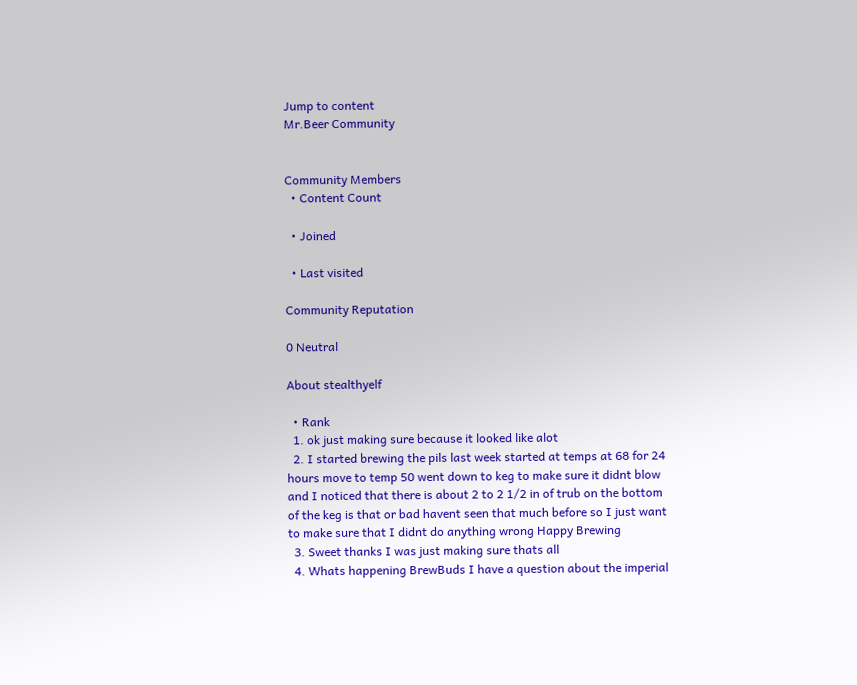Jump to content
Mr.Beer Community


Community Members
  • Content Count

  • Joined

  • Last visited

Community Reputation

0 Neutral

About stealthyelf

  • Rank
  1. ok just making sure because it looked like alot
  2. I started brewing the pils last week started at temps at 68 for 24 hours move to temp 50 went down to keg to make sure it didnt blow and I noticed that there is about 2 to 2 1/2 in of trub on the bottom of the keg is that or bad havent seen that much before so I just want to make sure that I didnt do anything wrong Happy Brewing
  3. Sweet thanks I was just making sure thats all
  4. Whats happening BrewBuds I have a question about the imperial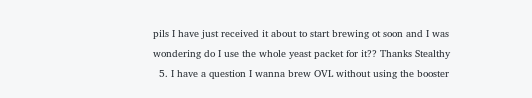pils I have just received it about to start brewing ot soon and I was wondering do I use the whole yeast packet for it?? Thanks Stealthy
  5. I have a question I wanna brew OVL without using the booster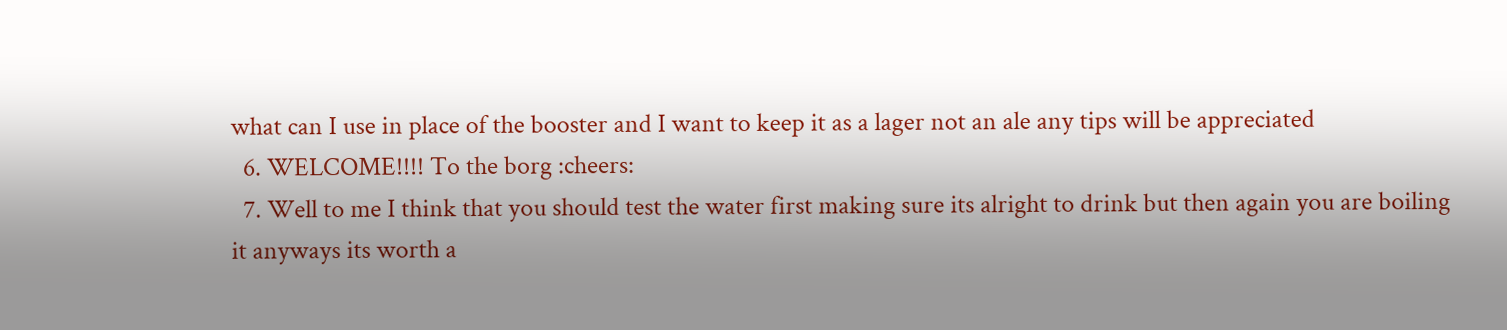what can I use in place of the booster and I want to keep it as a lager not an ale any tips will be appreciated
  6. WELCOME!!!! To the borg :cheers:
  7. Well to me I think that you should test the water first making sure its alright to drink but then again you are boiling it anyways its worth a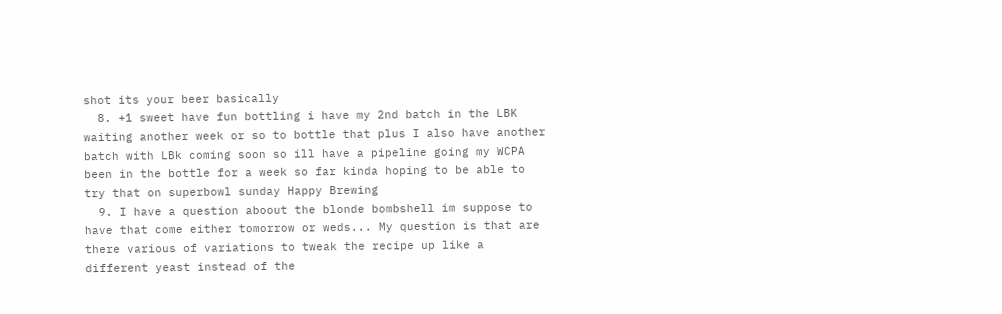shot its your beer basically
  8. +1 sweet have fun bottling i have my 2nd batch in the LBK waiting another week or so to bottle that plus I also have another batch with LBk coming soon so ill have a pipeline going my WCPA been in the bottle for a week so far kinda hoping to be able to try that on superbowl sunday Happy Brewing
  9. I have a question aboout the blonde bombshell im suppose to have that come either tomorrow or weds... My question is that are there various of variations to tweak the recipe up like a different yeast instead of the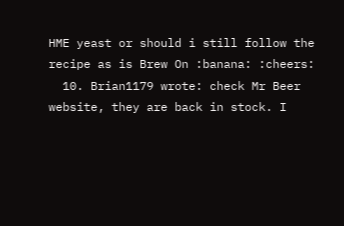HME yeast or should i still follow the recipe as is Brew On :banana: :cheers:
  10. Brian1179 wrote: check Mr Beer website, they are back in stock. I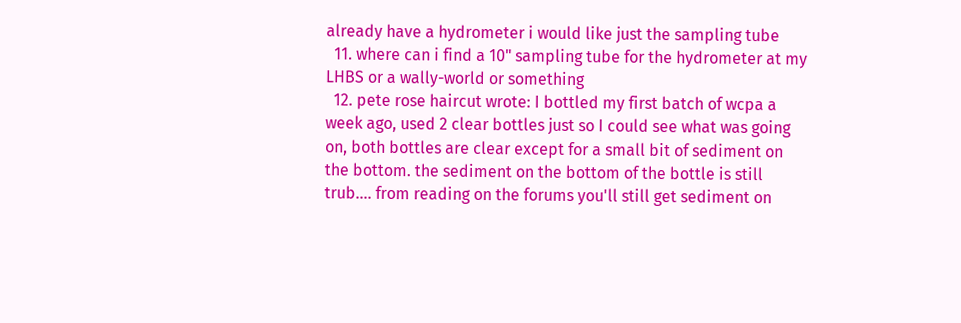already have a hydrometer i would like just the sampling tube
  11. where can i find a 10" sampling tube for the hydrometer at my LHBS or a wally-world or something
  12. pete rose haircut wrote: I bottled my first batch of wcpa a week ago, used 2 clear bottles just so I could see what was going on, both bottles are clear except for a small bit of sediment on the bottom. the sediment on the bottom of the bottle is still trub.... from reading on the forums you'll still get sediment on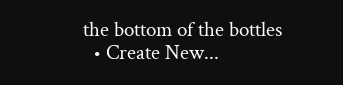the bottom of the bottles
  • Create New...